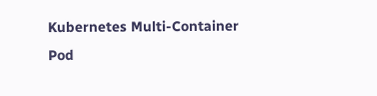Kubernetes Multi-Container Pod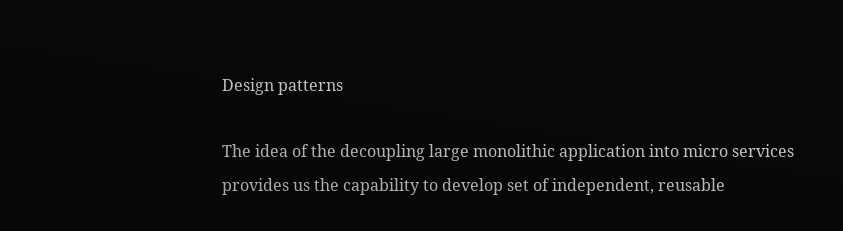Design patterns

The idea of the decoupling large monolithic application into micro services provides us the capability to develop set of independent, reusable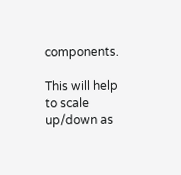components.

This will help to scale up/down as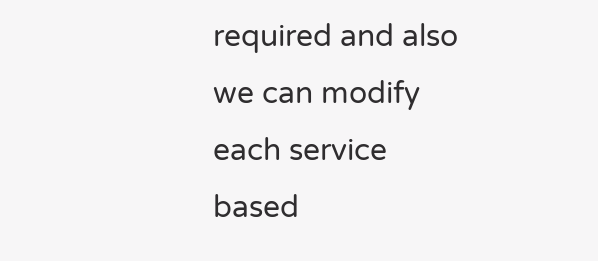required and also we can modify each service based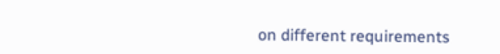on different requirements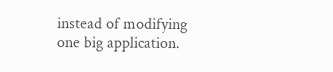instead of modifying one big application.